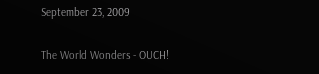September 23, 2009

The World Wonders - OUCH!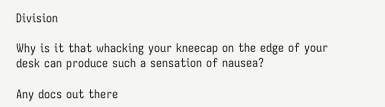Division

Why is it that whacking your kneecap on the edge of your desk can produce such a sensation of nausea?

Any docs out there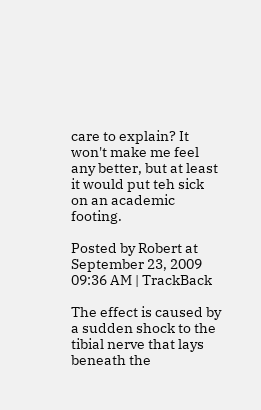care to explain? It won't make me feel any better, but at least it would put teh sick on an academic footing.

Posted by Robert at September 23, 2009 09:36 AM | TrackBack

The effect is caused by a sudden shock to the tibial nerve that lays beneath the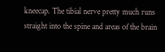kneecap. The tibial nerve pretty much runs straight into the spine and areas of the brain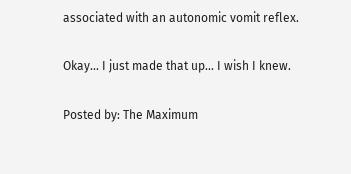associated with an autonomic vomit reflex.

Okay... I just made that up... I wish I knew.

Posted by: The Maximum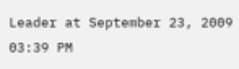Leader at September 23, 2009 03:39 PM